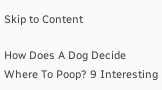Skip to Content

How Does A Dog Decide Where To Poop? 9 Interesting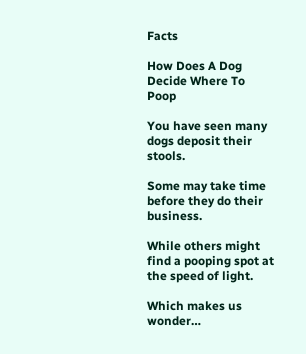Facts

How Does A Dog Decide Where To Poop

You have seen many dogs deposit their stools.

Some may take time before they do their business.

While others might find a pooping spot at the speed of light.

Which makes us wonder…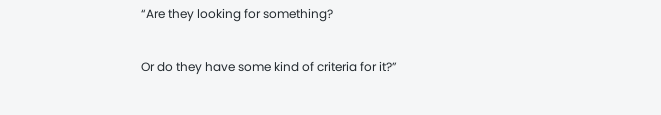“Are they looking for something?

Or do they have some kind of criteria for it?”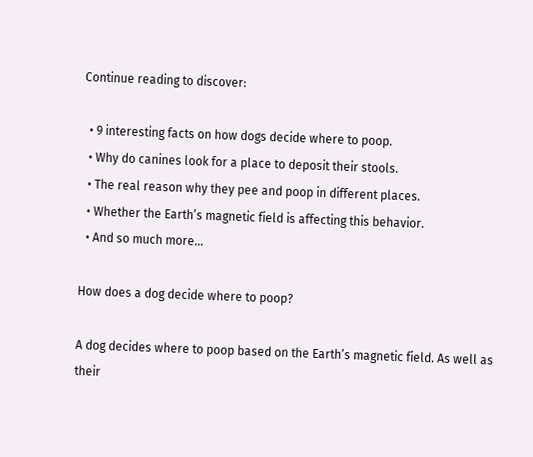Continue reading to discover:

  • 9 interesting facts on how dogs decide where to poop.
  • Why do canines look for a place to deposit their stools.
  • The real reason why they pee and poop in different places.
  • Whether the Earth’s magnetic field is affecting this behavior.
  • And so much more…

How does a dog decide where to poop?

A dog decides where to poop based on the Earth’s magnetic field. As well as their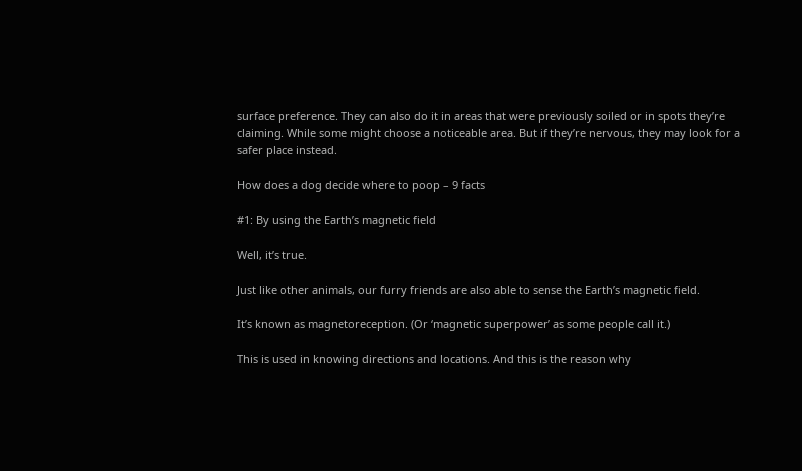surface preference. They can also do it in areas that were previously soiled or in spots they’re claiming. While some might choose a noticeable area. But if they’re nervous, they may look for a safer place instead.

How does a dog decide where to poop – 9 facts

#1: By using the Earth’s magnetic field

Well, it’s true.

Just like other animals, our furry friends are also able to sense the Earth’s magnetic field.

It’s known as magnetoreception. (Or ‘magnetic superpower’ as some people call it.)

This is used in knowing directions and locations. And this is the reason why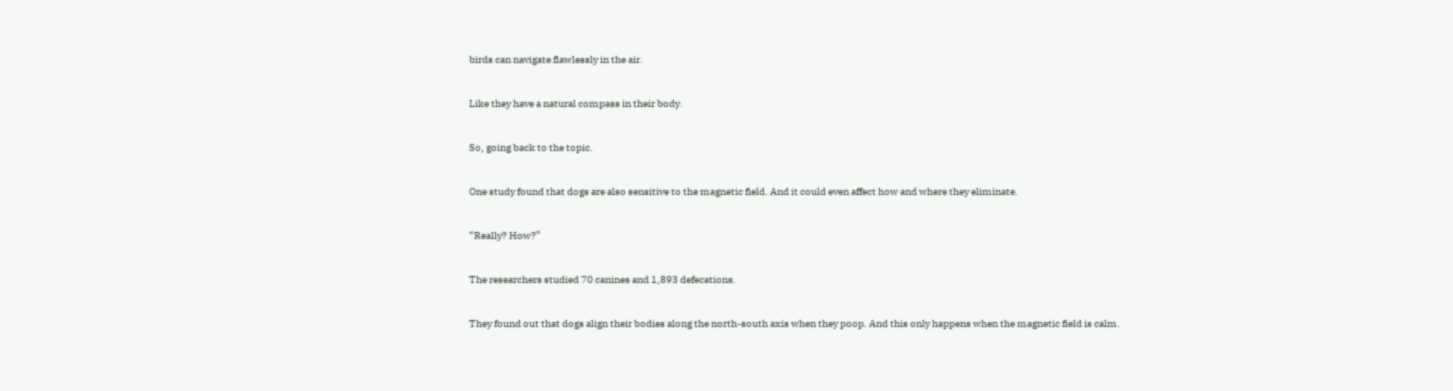birds can navigate flawlessly in the air.

Like they have a natural compass in their body.

So, going back to the topic.

One study found that dogs are also sensitive to the magnetic field. And it could even affect how and where they eliminate.

“Really? How?”

The researchers studied 70 canines and 1,893 defecations.

They found out that dogs align their bodies along the north-south axis when they poop. And this only happens when the magnetic field is calm.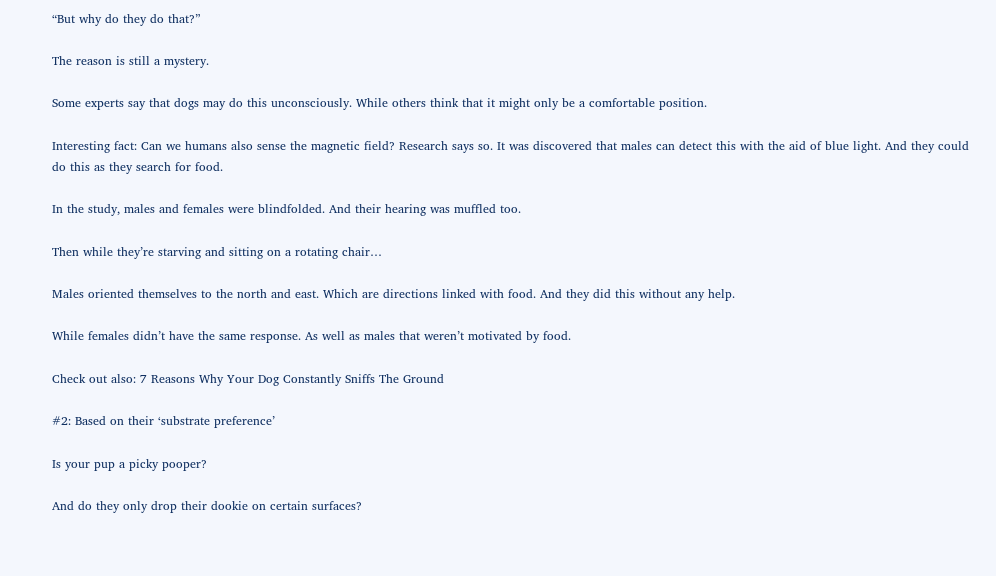“But why do they do that?”

The reason is still a mystery.

Some experts say that dogs may do this unconsciously. While others think that it might only be a comfortable position.

Interesting fact: Can we humans also sense the magnetic field? Research says so. It was discovered that males can detect this with the aid of blue light. And they could do this as they search for food.

In the study, males and females were blindfolded. And their hearing was muffled too.

Then while they’re starving and sitting on a rotating chair…

Males oriented themselves to the north and east. Which are directions linked with food. And they did this without any help.

While females didn’t have the same response. As well as males that weren’t motivated by food.

Check out also: 7 Reasons Why Your Dog Constantly Sniffs The Ground

#2: Based on their ‘substrate preference’

Is your pup a picky pooper?

And do they only drop their dookie on certain surfaces?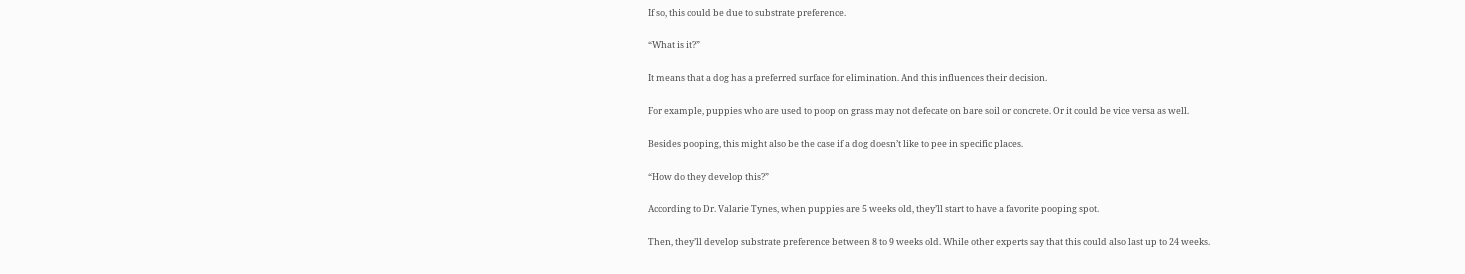If so, this could be due to substrate preference.

“What is it?”

It means that a dog has a preferred surface for elimination. And this influences their decision.

For example, puppies who are used to poop on grass may not defecate on bare soil or concrete. Or it could be vice versa as well.

Besides pooping, this might also be the case if a dog doesn’t like to pee in specific places.

“How do they develop this?”

According to Dr. Valarie Tynes, when puppies are 5 weeks old, they’ll start to have a favorite pooping spot.

Then, they’ll develop substrate preference between 8 to 9 weeks old. While other experts say that this could also last up to 24 weeks.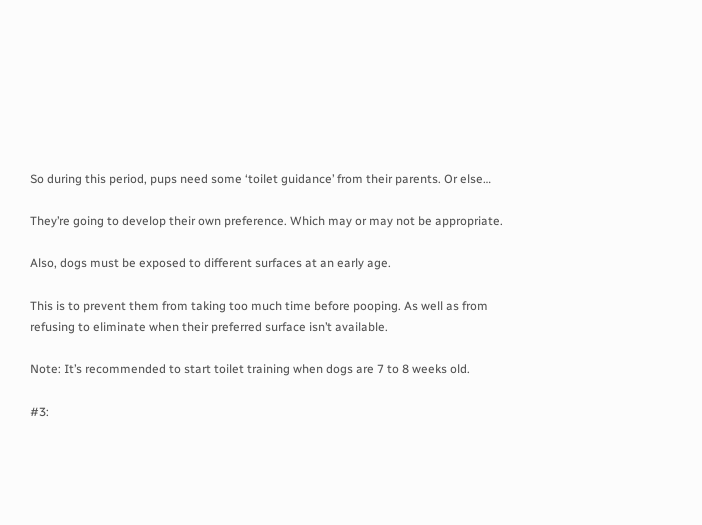So during this period, pups need some ‘toilet guidance’ from their parents. Or else…

They’re going to develop their own preference. Which may or may not be appropriate.

Also, dogs must be exposed to different surfaces at an early age.

This is to prevent them from taking too much time before pooping. As well as from refusing to eliminate when their preferred surface isn’t available.

Note: It’s recommended to start toilet training when dogs are 7 to 8 weeks old.

#3: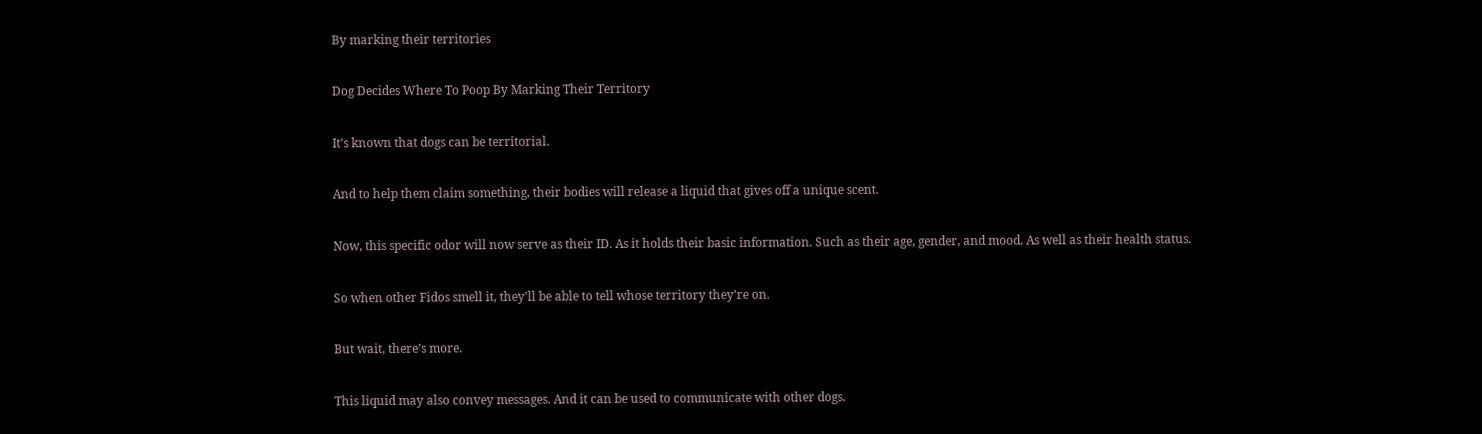By marking their territories

Dog Decides Where To Poop By Marking Their Territory

It’s known that dogs can be territorial.

And to help them claim something, their bodies will release a liquid that gives off a unique scent.

Now, this specific odor will now serve as their ID. As it holds their basic information. Such as their age, gender, and mood. As well as their health status.

So when other Fidos smell it, they’ll be able to tell whose territory they’re on.

But wait, there’s more.

This liquid may also convey messages. And it can be used to communicate with other dogs.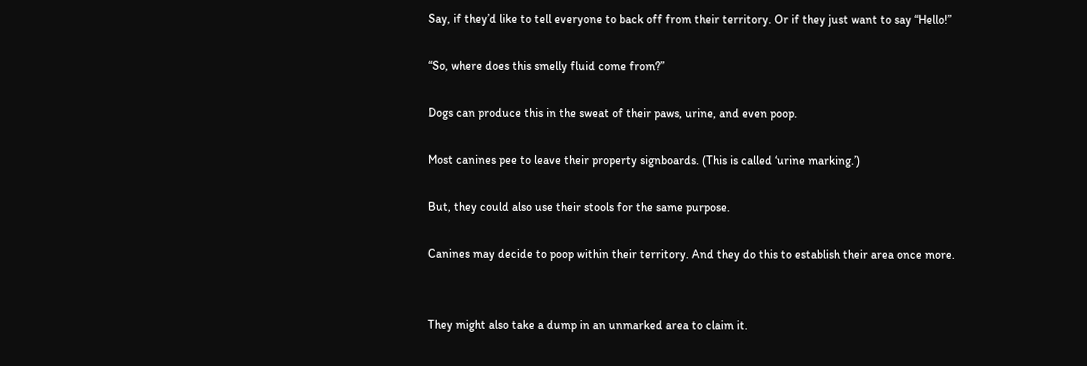Say, if they’d like to tell everyone to back off from their territory. Or if they just want to say “Hello!”

“So, where does this smelly fluid come from?”

Dogs can produce this in the sweat of their paws, urine, and even poop.

Most canines pee to leave their property signboards. (This is called ‘urine marking.’)

But, they could also use their stools for the same purpose.

Canines may decide to poop within their territory. And they do this to establish their area once more.


They might also take a dump in an unmarked area to claim it.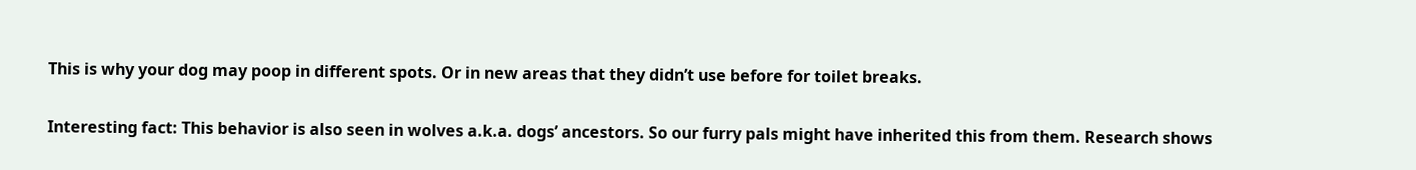This is why your dog may poop in different spots. Or in new areas that they didn’t use before for toilet breaks.

Interesting fact: This behavior is also seen in wolves a.k.a. dogs’ ancestors. So our furry pals might have inherited this from them. Research shows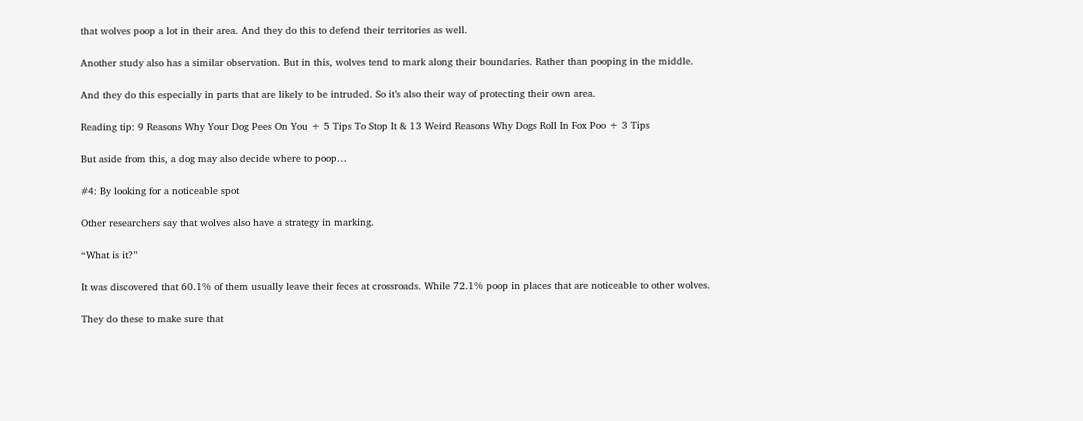that wolves poop a lot in their area. And they do this to defend their territories as well.

Another study also has a similar observation. But in this, wolves tend to mark along their boundaries. Rather than pooping in the middle.

And they do this especially in parts that are likely to be intruded. So it’s also their way of protecting their own area.

Reading tip: 9 Reasons Why Your Dog Pees On You + 5 Tips To Stop It & 13 Weird Reasons Why Dogs Roll In Fox Poo + 3 Tips

But aside from this, a dog may also decide where to poop…

#4: By looking for a noticeable spot

Other researchers say that wolves also have a strategy in marking.

“What is it?”

It was discovered that 60.1% of them usually leave their feces at crossroads. While 72.1% poop in places that are noticeable to other wolves.

They do these to make sure that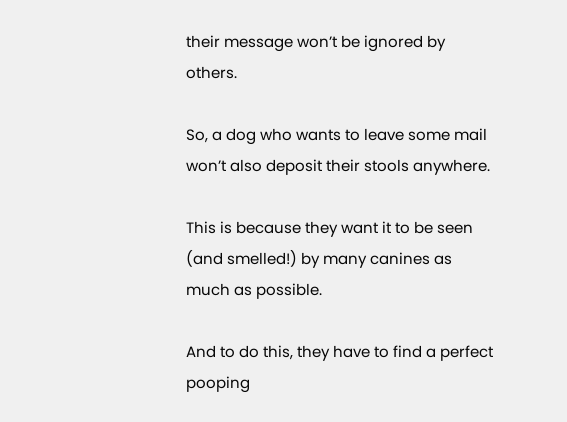their message won’t be ignored by others.

So, a dog who wants to leave some mail won’t also deposit their stools anywhere.

This is because they want it to be seen (and smelled!) by many canines as much as possible.

And to do this, they have to find a perfect pooping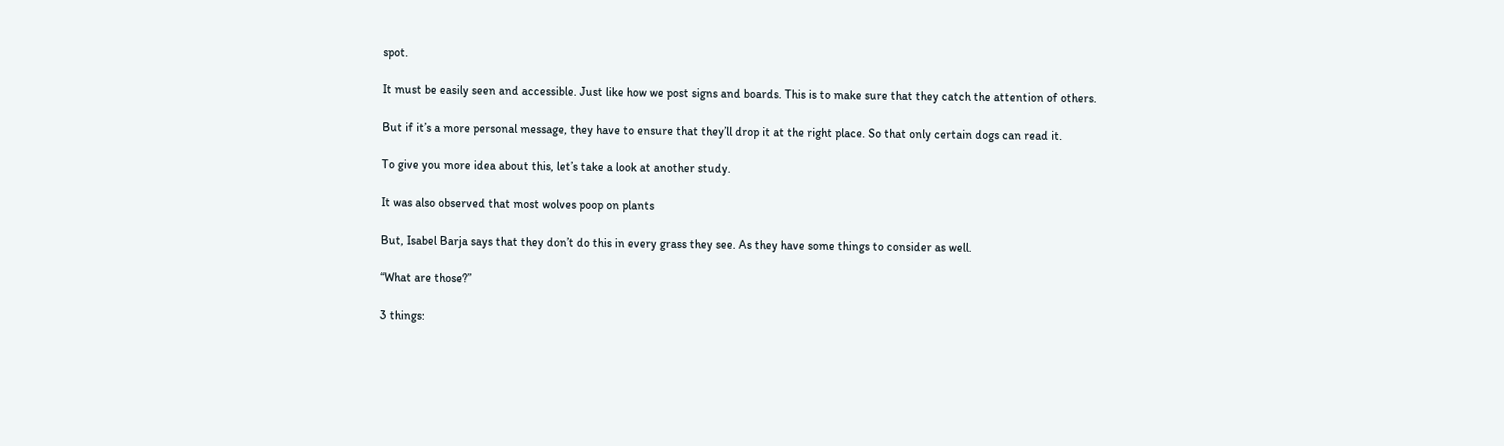spot.

It must be easily seen and accessible. Just like how we post signs and boards. This is to make sure that they catch the attention of others.

But if it’s a more personal message, they have to ensure that they’ll drop it at the right place. So that only certain dogs can read it.

To give you more idea about this, let’s take a look at another study.

It was also observed that most wolves poop on plants

But, Isabel Barja says that they don’t do this in every grass they see. As they have some things to consider as well.

“What are those?”

3 things: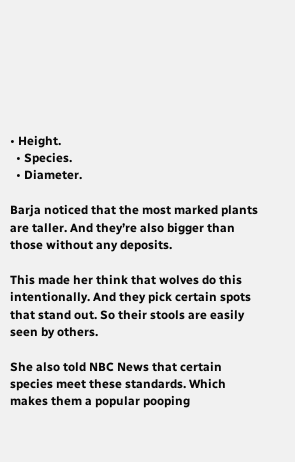• Height.
  • Species.
  • Diameter.

Barja noticed that the most marked plants are taller. And they’re also bigger than those without any deposits.

This made her think that wolves do this intentionally. And they pick certain spots that stand out. So their stools are easily seen by others.

She also told NBC News that certain species meet these standards. Which makes them a popular pooping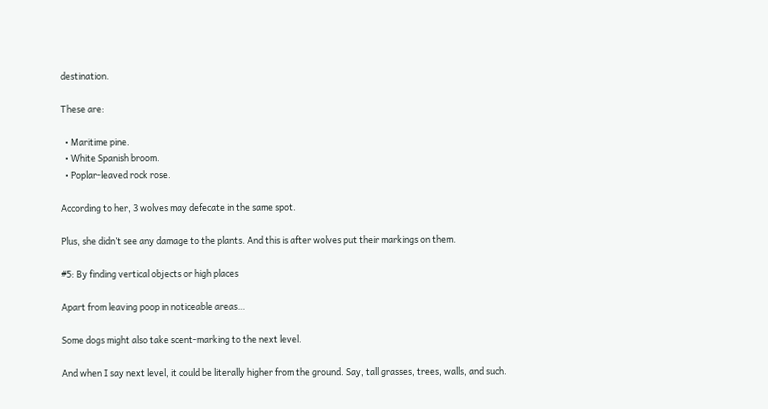destination.

These are:

  • Maritime pine.
  • White Spanish broom.
  • Poplar-leaved rock rose.

According to her, 3 wolves may defecate in the same spot.

Plus, she didn’t see any damage to the plants. And this is after wolves put their markings on them.

#5: By finding vertical objects or high places

Apart from leaving poop in noticeable areas…

Some dogs might also take scent-marking to the next level.

And when I say next level, it could be literally higher from the ground. Say, tall grasses, trees, walls, and such.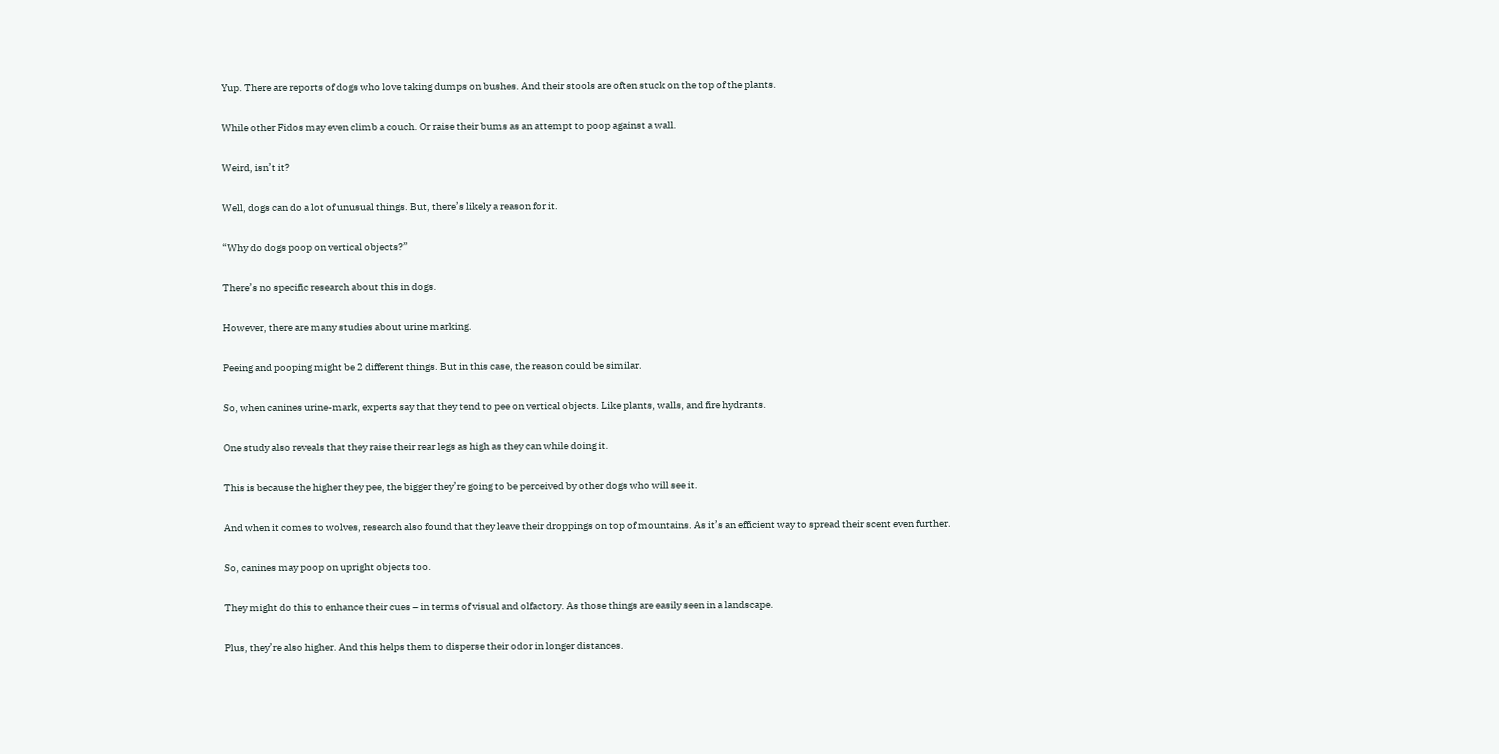Yup. There are reports of dogs who love taking dumps on bushes. And their stools are often stuck on the top of the plants.

While other Fidos may even climb a couch. Or raise their bums as an attempt to poop against a wall.

Weird, isn’t it?

Well, dogs can do a lot of unusual things. But, there’s likely a reason for it.

“Why do dogs poop on vertical objects?”

There’s no specific research about this in dogs.

However, there are many studies about urine marking.

Peeing and pooping might be 2 different things. But in this case, the reason could be similar.

So, when canines urine-mark, experts say that they tend to pee on vertical objects. Like plants, walls, and fire hydrants.

One study also reveals that they raise their rear legs as high as they can while doing it.

This is because the higher they pee, the bigger they’re going to be perceived by other dogs who will see it.

And when it comes to wolves, research also found that they leave their droppings on top of mountains. As it’s an efficient way to spread their scent even further.

So, canines may poop on upright objects too.

They might do this to enhance their cues – in terms of visual and olfactory. As those things are easily seen in a landscape.

Plus, they’re also higher. And this helps them to disperse their odor in longer distances.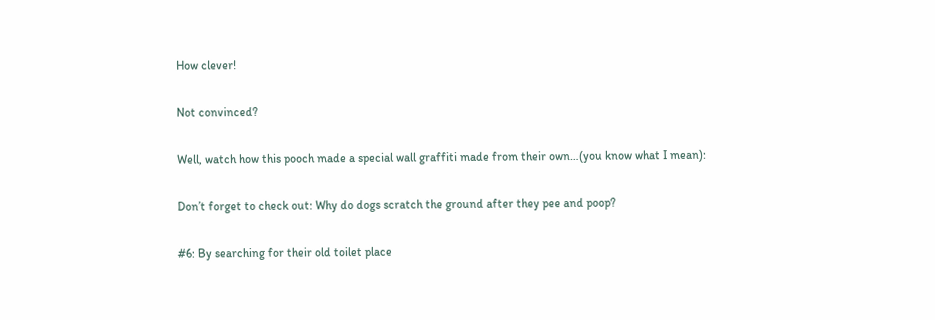How clever!

Not convinced?

Well, watch how this pooch made a special wall graffiti made from their own…(you know what I mean):

Don’t forget to check out: Why do dogs scratch the ground after they pee and poop?

#6: By searching for their old toilet place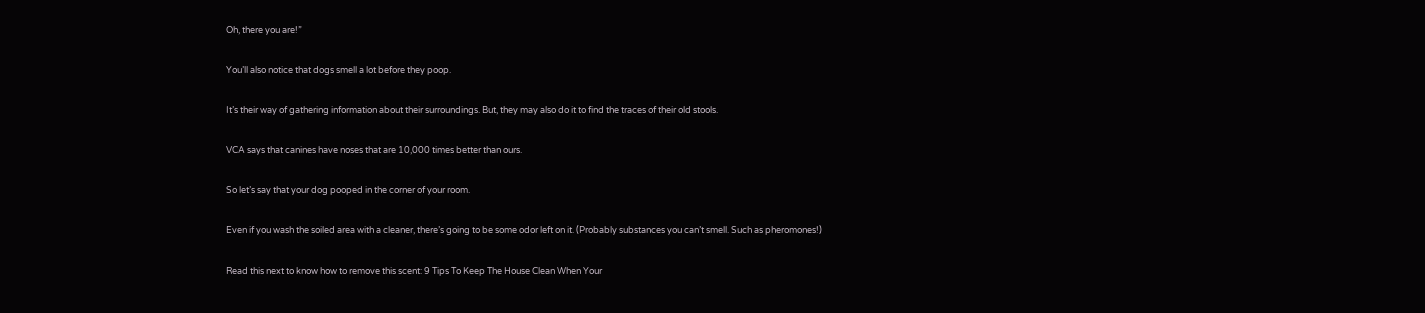Oh, there you are!”

You’ll also notice that dogs smell a lot before they poop.

It’s their way of gathering information about their surroundings. But, they may also do it to find the traces of their old stools.

VCA says that canines have noses that are 10,000 times better than ours.

So let’s say that your dog pooped in the corner of your room.

Even if you wash the soiled area with a cleaner, there’s going to be some odor left on it. (Probably substances you can’t smell. Such as pheromones!)

Read this next to know how to remove this scent: 9 Tips To Keep The House Clean When Your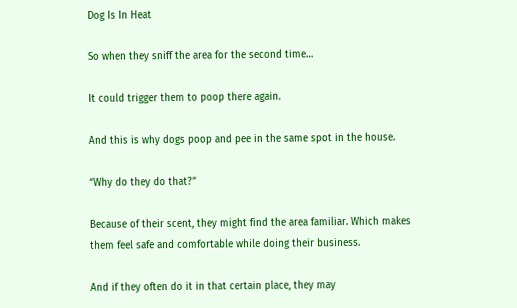Dog Is In Heat

So when they sniff the area for the second time…

It could trigger them to poop there again.

And this is why dogs poop and pee in the same spot in the house.

“Why do they do that?”

Because of their scent, they might find the area familiar. Which makes them feel safe and comfortable while doing their business.

And if they often do it in that certain place, they may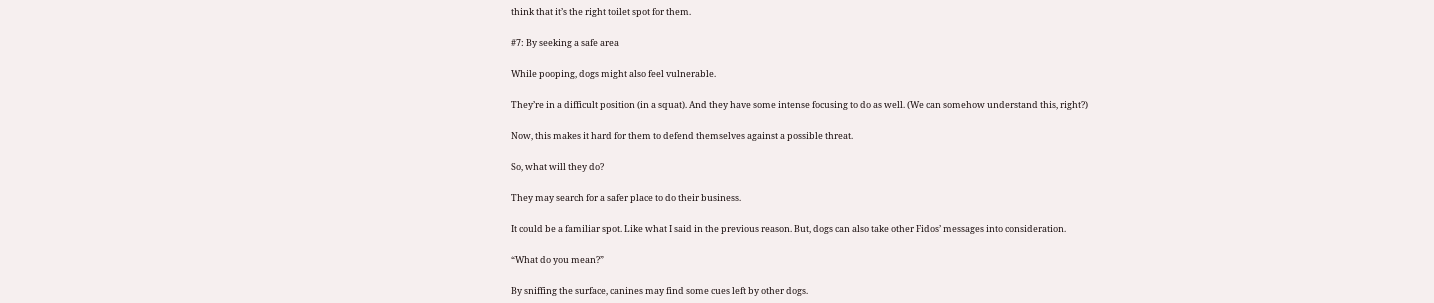think that it’s the right toilet spot for them.

#7: By seeking a safe area

While pooping, dogs might also feel vulnerable.

They’re in a difficult position (in a squat). And they have some intense focusing to do as well. (We can somehow understand this, right?)

Now, this makes it hard for them to defend themselves against a possible threat.

So, what will they do?

They may search for a safer place to do their business.

It could be a familiar spot. Like what I said in the previous reason. But, dogs can also take other Fidos’ messages into consideration.

“What do you mean?”

By sniffing the surface, canines may find some cues left by other dogs.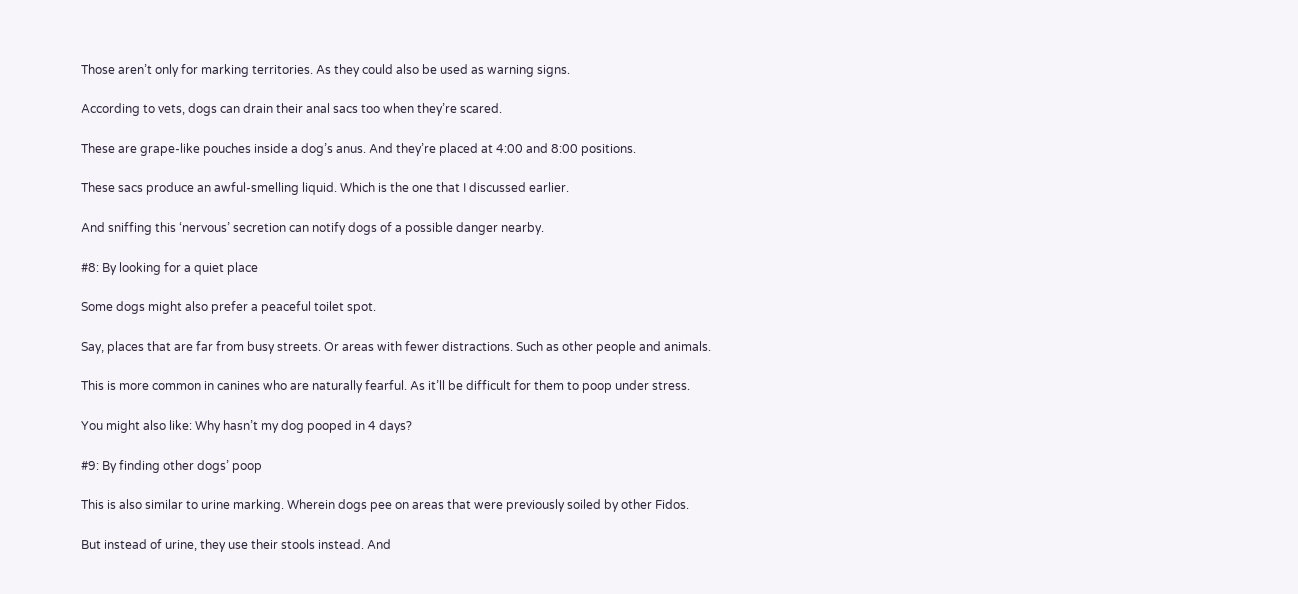Those aren’t only for marking territories. As they could also be used as warning signs.

According to vets, dogs can drain their anal sacs too when they’re scared.

These are grape-like pouches inside a dog’s anus. And they’re placed at 4:00 and 8:00 positions.

These sacs produce an awful-smelling liquid. Which is the one that I discussed earlier.

And sniffing this ‘nervous’ secretion can notify dogs of a possible danger nearby.

#8: By looking for a quiet place

Some dogs might also prefer a peaceful toilet spot.

Say, places that are far from busy streets. Or areas with fewer distractions. Such as other people and animals.

This is more common in canines who are naturally fearful. As it’ll be difficult for them to poop under stress.

You might also like: Why hasn’t my dog pooped in 4 days?

#9: By finding other dogs’ poop

This is also similar to urine marking. Wherein dogs pee on areas that were previously soiled by other Fidos.

But instead of urine, they use their stools instead. And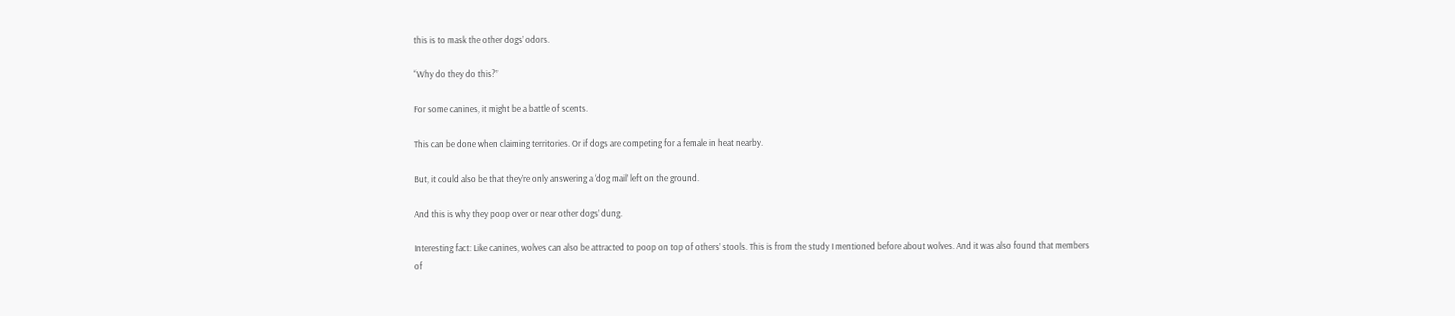this is to mask the other dogs’ odors.

“Why do they do this?”

For some canines, it might be a battle of scents.

This can be done when claiming territories. Or if dogs are competing for a female in heat nearby.

But, it could also be that they’re only answering a ‘dog mail’ left on the ground.

And this is why they poop over or near other dogs’ dung.

Interesting fact: Like canines, wolves can also be attracted to poop on top of others’ stools. This is from the study I mentioned before about wolves. And it was also found that members of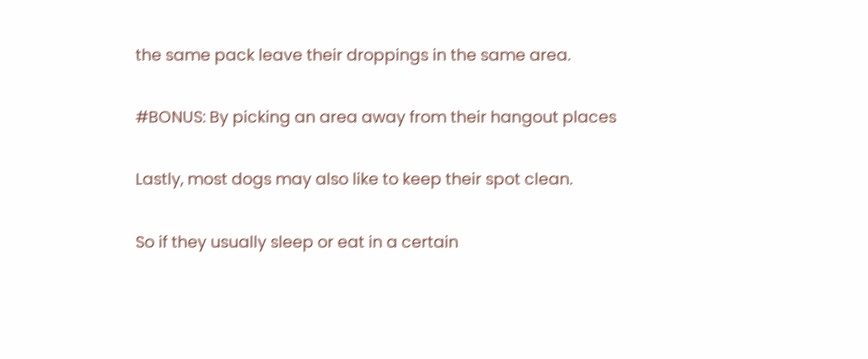the same pack leave their droppings in the same area.

#BONUS: By picking an area away from their hangout places

Lastly, most dogs may also like to keep their spot clean.

So if they usually sleep or eat in a certain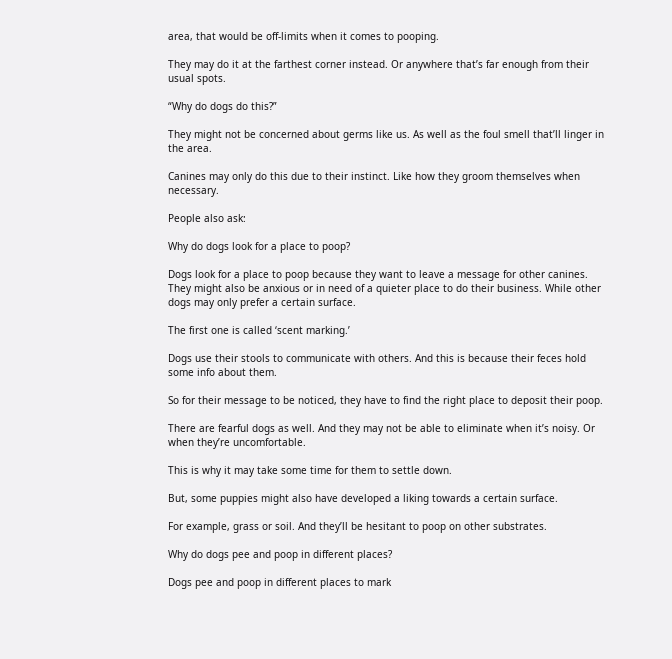area, that would be off-limits when it comes to pooping.

They may do it at the farthest corner instead. Or anywhere that’s far enough from their usual spots.

“Why do dogs do this?”

They might not be concerned about germs like us. As well as the foul smell that’ll linger in the area.

Canines may only do this due to their instinct. Like how they groom themselves when necessary.

People also ask:

Why do dogs look for a place to poop?

Dogs look for a place to poop because they want to leave a message for other canines. They might also be anxious or in need of a quieter place to do their business. While other dogs may only prefer a certain surface.

The first one is called ‘scent marking.’

Dogs use their stools to communicate with others. And this is because their feces hold some info about them.

So for their message to be noticed, they have to find the right place to deposit their poop.

There are fearful dogs as well. And they may not be able to eliminate when it’s noisy. Or when they’re uncomfortable.

This is why it may take some time for them to settle down.

But, some puppies might also have developed a liking towards a certain surface.

For example, grass or soil. And they’ll be hesitant to poop on other substrates.

Why do dogs pee and poop in different places?

Dogs pee and poop in different places to mark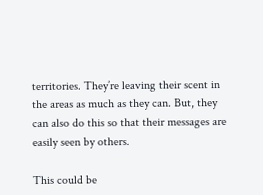territories. They’re leaving their scent in the areas as much as they can. But, they can also do this so that their messages are easily seen by others.

This could be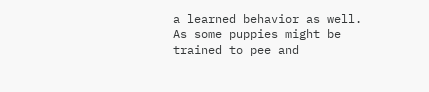a learned behavior as well. As some puppies might be trained to pee and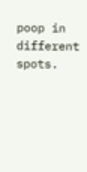poop in different spots.